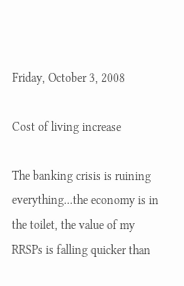Friday, October 3, 2008

Cost of living increase

The banking crisis is ruining everything...the economy is in the toilet, the value of my RRSPs is falling quicker than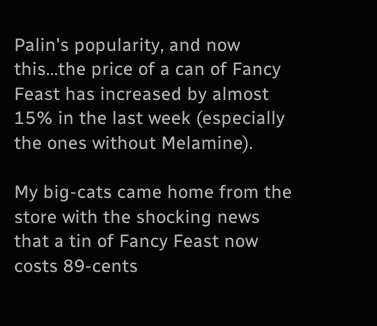Palin's popularity, and now this...the price of a can of Fancy Feast has increased by almost 15% in the last week (especially the ones without Melamine).

My big-cats came home from the store with the shocking news that a tin of Fancy Feast now costs 89-cents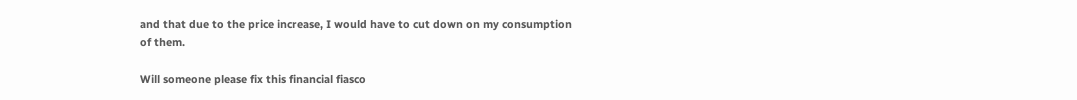and that due to the price increase, I would have to cut down on my consumption of them.

Will someone please fix this financial fiasco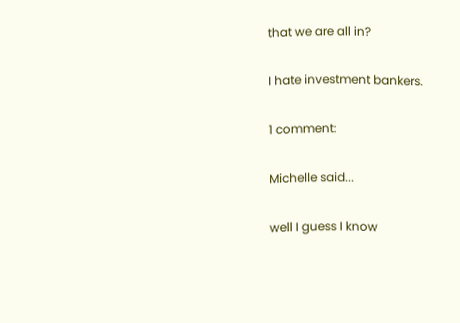that we are all in?

I hate investment bankers.

1 comment:

Michelle said...

well I guess I know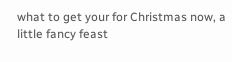what to get your for Christmas now, a little fancy feast